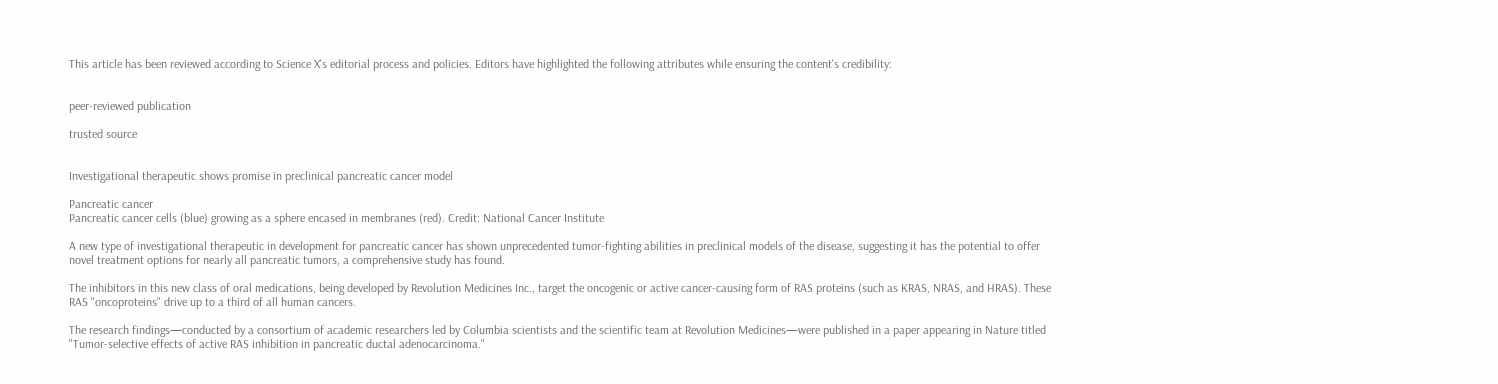This article has been reviewed according to Science X's editorial process and policies. Editors have highlighted the following attributes while ensuring the content's credibility:


peer-reviewed publication

trusted source


Investigational therapeutic shows promise in preclinical pancreatic cancer model

Pancreatic cancer
Pancreatic cancer cells (blue) growing as a sphere encased in membranes (red). Credit: National Cancer Institute

A new type of investigational therapeutic in development for pancreatic cancer has shown unprecedented tumor-fighting abilities in preclinical models of the disease, suggesting it has the potential to offer novel treatment options for nearly all pancreatic tumors, a comprehensive study has found.

The inhibitors in this new class of oral medications, being developed by Revolution Medicines Inc., target the oncogenic or active cancer-causing form of RAS proteins (such as KRAS, NRAS, and HRAS). These RAS "oncoproteins" drive up to a third of all human cancers.

The research findings—conducted by a consortium of academic researchers led by Columbia scientists and the scientific team at Revolution Medicines—were published in a paper appearing in Nature titled "Tumor-selective effects of active RAS inhibition in pancreatic ductal adenocarcinoma."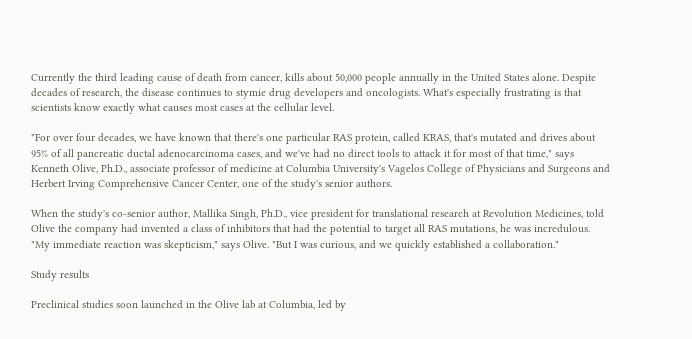Currently the third leading cause of death from cancer, kills about 50,000 people annually in the United States alone. Despite decades of research, the disease continues to stymie drug developers and oncologists. What's especially frustrating is that scientists know exactly what causes most cases at the cellular level.

"For over four decades, we have known that there's one particular RAS protein, called KRAS, that's mutated and drives about 95% of all pancreatic ductal adenocarcinoma cases, and we've had no direct tools to attack it for most of that time," says Kenneth Olive, Ph.D., associate professor of medicine at Columbia University's Vagelos College of Physicians and Surgeons and Herbert Irving Comprehensive Cancer Center, one of the study's senior authors.

When the study's co-senior author, Mallika Singh, Ph.D., vice president for translational research at Revolution Medicines, told Olive the company had invented a class of inhibitors that had the potential to target all RAS mutations, he was incredulous. "My immediate reaction was skepticism," says Olive. "But I was curious, and we quickly established a collaboration."

Study results

Preclinical studies soon launched in the Olive lab at Columbia, led by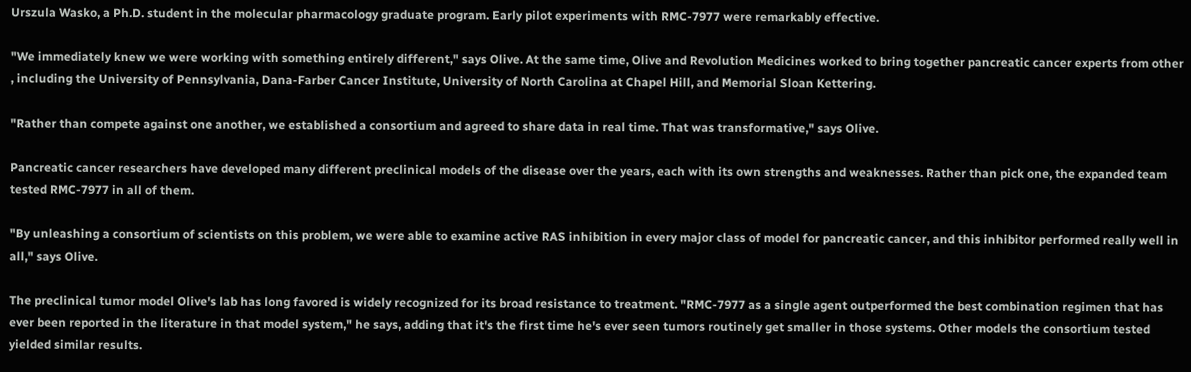Urszula Wasko, a Ph.D. student in the molecular pharmacology graduate program. Early pilot experiments with RMC-7977 were remarkably effective.

"We immediately knew we were working with something entirely different," says Olive. At the same time, Olive and Revolution Medicines worked to bring together pancreatic cancer experts from other , including the University of Pennsylvania, Dana-Farber Cancer Institute, University of North Carolina at Chapel Hill, and Memorial Sloan Kettering.

"Rather than compete against one another, we established a consortium and agreed to share data in real time. That was transformative," says Olive.

Pancreatic cancer researchers have developed many different preclinical models of the disease over the years, each with its own strengths and weaknesses. Rather than pick one, the expanded team tested RMC-7977 in all of them.

"By unleashing a consortium of scientists on this problem, we were able to examine active RAS inhibition in every major class of model for pancreatic cancer, and this inhibitor performed really well in all," says Olive.

The preclinical tumor model Olive's lab has long favored is widely recognized for its broad resistance to treatment. "RMC-7977 as a single agent outperformed the best combination regimen that has ever been reported in the literature in that model system," he says, adding that it's the first time he's ever seen tumors routinely get smaller in those systems. Other models the consortium tested yielded similar results.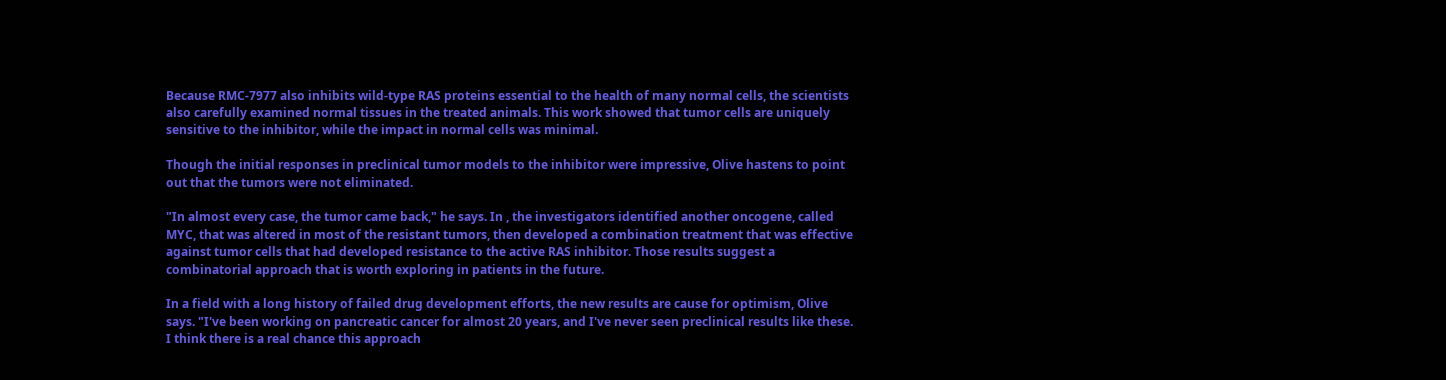Because RMC-7977 also inhibits wild-type RAS proteins essential to the health of many normal cells, the scientists also carefully examined normal tissues in the treated animals. This work showed that tumor cells are uniquely sensitive to the inhibitor, while the impact in normal cells was minimal.

Though the initial responses in preclinical tumor models to the inhibitor were impressive, Olive hastens to point out that the tumors were not eliminated.

"In almost every case, the tumor came back," he says. In , the investigators identified another oncogene, called MYC, that was altered in most of the resistant tumors, then developed a combination treatment that was effective against tumor cells that had developed resistance to the active RAS inhibitor. Those results suggest a combinatorial approach that is worth exploring in patients in the future.

In a field with a long history of failed drug development efforts, the new results are cause for optimism, Olive says. "I've been working on pancreatic cancer for almost 20 years, and I've never seen preclinical results like these. I think there is a real chance this approach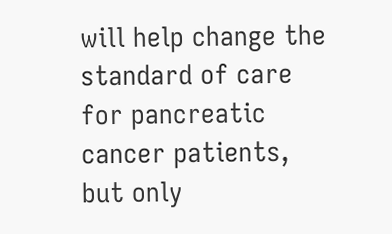will help change the standard of care for pancreatic cancer patients, but only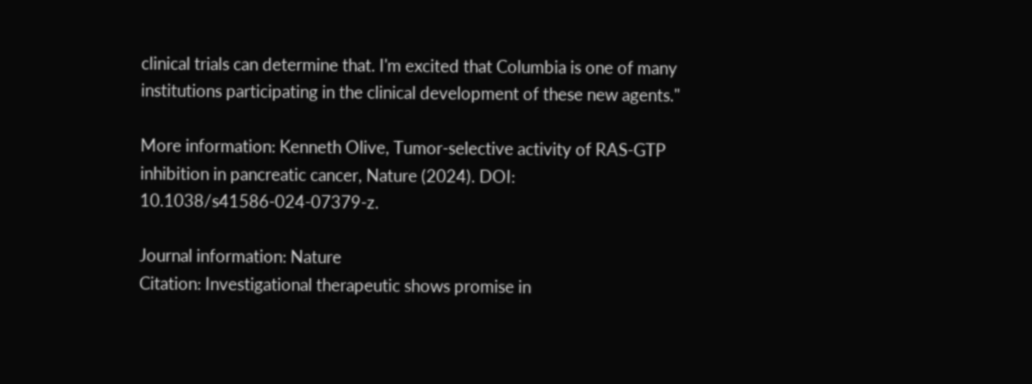clinical trials can determine that. I'm excited that Columbia is one of many institutions participating in the clinical development of these new agents."

More information: Kenneth Olive, Tumor-selective activity of RAS-GTP inhibition in pancreatic cancer, Nature (2024). DOI: 10.1038/s41586-024-07379-z.

Journal information: Nature
Citation: Investigational therapeutic shows promise in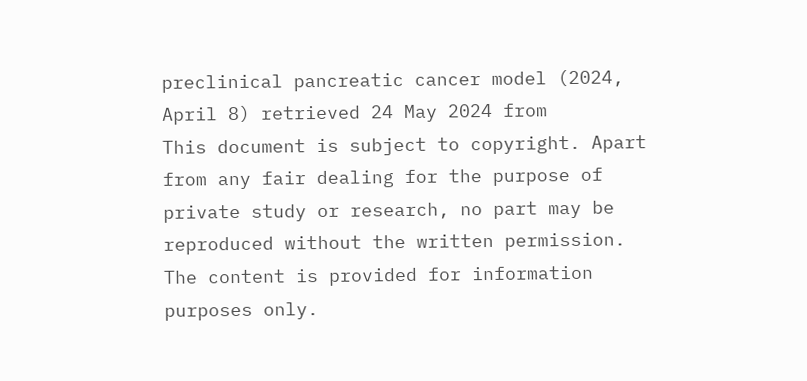preclinical pancreatic cancer model (2024, April 8) retrieved 24 May 2024 from
This document is subject to copyright. Apart from any fair dealing for the purpose of private study or research, no part may be reproduced without the written permission. The content is provided for information purposes only.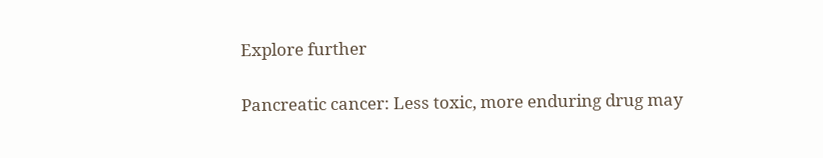Explore further

Pancreatic cancer: Less toxic, more enduring drug may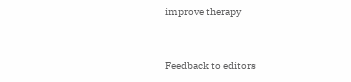improve therapy


Feedback to editors